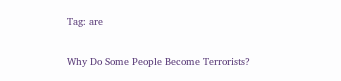Tag: are

Why Do Some People Become Terrorists?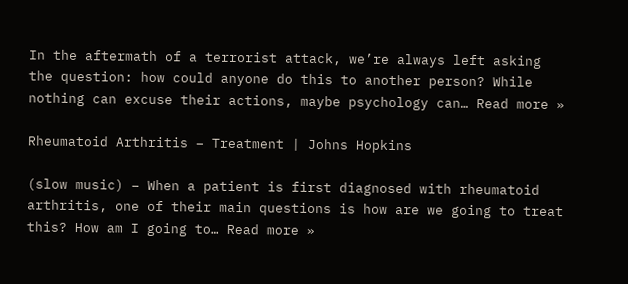In the aftermath of a terrorist attack, we’re always left asking the question: how could anyone do this to another person? While nothing can excuse their actions, maybe psychology can… Read more »

Rheumatoid Arthritis – Treatment | Johns Hopkins

(slow music) – When a patient is first diagnosed with rheumatoid arthritis, one of their main questions is how are we going to treat this? How am I going to… Read more »